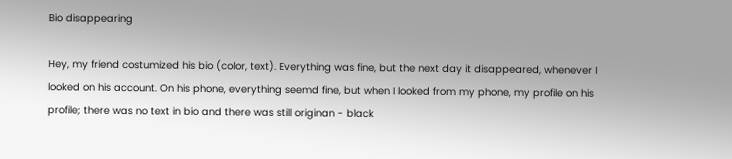Bio disappearing

Hey, my friend costumized his bio (color, text). Everything was fine, but the next day it disappeared, whenever I looked on his account. On his phone, everything seemd fine, but when I looked from my phone, my profile on his profile; there was no text in bio and there was still originan - black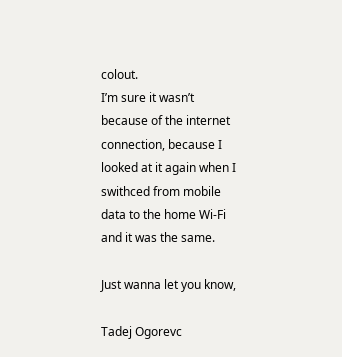colout.
I’m sure it wasn’t because of the internet connection, because I looked at it again when I swithced from mobile data to the home Wi-Fi and it was the same.

Just wanna let you know,

Tadej Ogorevc